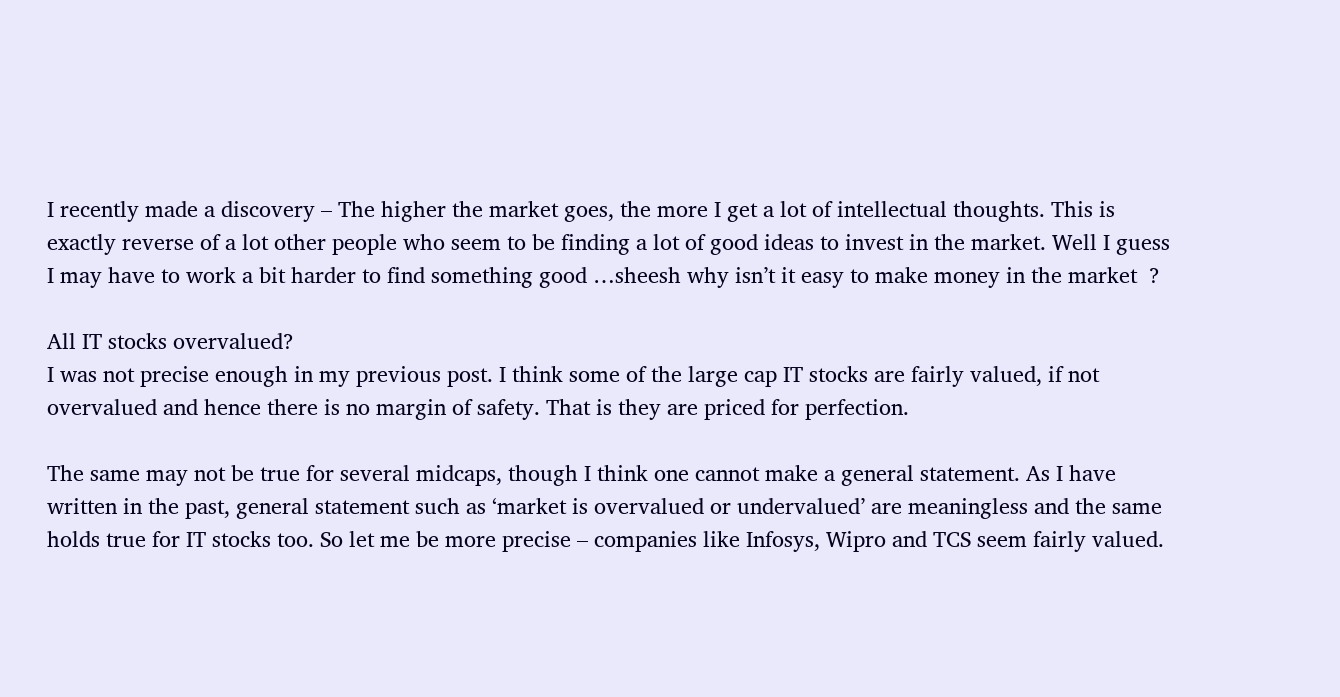I recently made a discovery – The higher the market goes, the more I get a lot of intellectual thoughts. This is exactly reverse of a lot other people who seem to be finding a lot of good ideas to invest in the market. Well I guess I may have to work a bit harder to find something good …sheesh why isn’t it easy to make money in the market  ?

All IT stocks overvalued?
I was not precise enough in my previous post. I think some of the large cap IT stocks are fairly valued, if not overvalued and hence there is no margin of safety. That is they are priced for perfection.

The same may not be true for several midcaps, though I think one cannot make a general statement. As I have written in the past, general statement such as ‘market is overvalued or undervalued’ are meaningless and the same holds true for IT stocks too. So let me be more precise – companies like Infosys, Wipro and TCS seem fairly valued.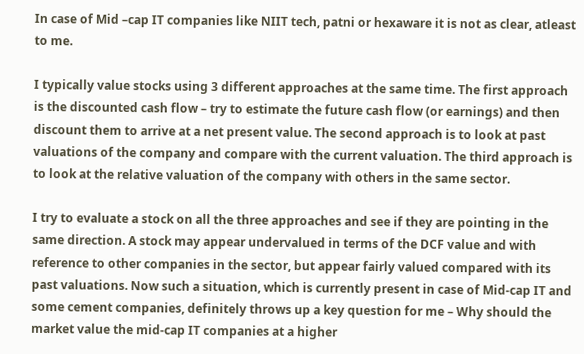In case of Mid –cap IT companies like NIIT tech, patni or hexaware it is not as clear, atleast to me.

I typically value stocks using 3 different approaches at the same time. The first approach is the discounted cash flow – try to estimate the future cash flow (or earnings) and then discount them to arrive at a net present value. The second approach is to look at past valuations of the company and compare with the current valuation. The third approach is to look at the relative valuation of the company with others in the same sector.

I try to evaluate a stock on all the three approaches and see if they are pointing in the same direction. A stock may appear undervalued in terms of the DCF value and with reference to other companies in the sector, but appear fairly valued compared with its past valuations. Now such a situation, which is currently present in case of Mid-cap IT and some cement companies, definitely throws up a key question for me – Why should the market value the mid-cap IT companies at a higher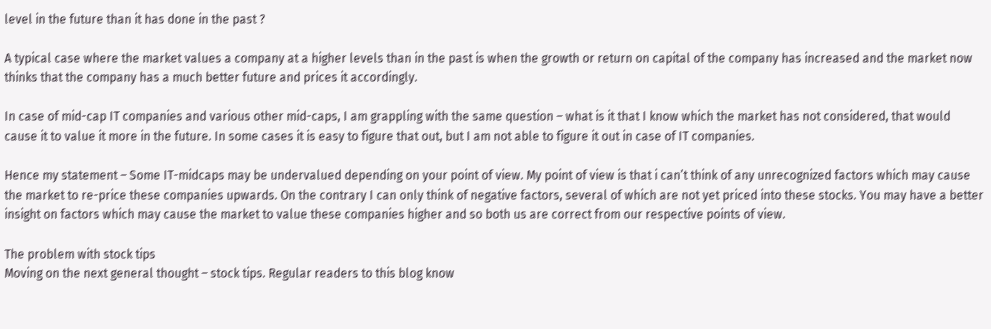level in the future than it has done in the past ?

A typical case where the market values a company at a higher levels than in the past is when the growth or return on capital of the company has increased and the market now thinks that the company has a much better future and prices it accordingly.

In case of mid-cap IT companies and various other mid-caps, I am grappling with the same question – what is it that I know which the market has not considered, that would cause it to value it more in the future. In some cases it is easy to figure that out, but I am not able to figure it out in case of IT companies.

Hence my statement – Some IT-midcaps may be undervalued depending on your point of view. My point of view is that i can’t think of any unrecognized factors which may cause the market to re-price these companies upwards. On the contrary I can only think of negative factors, several of which are not yet priced into these stocks. You may have a better insight on factors which may cause the market to value these companies higher and so both us are correct from our respective points of view.

The problem with stock tips
Moving on the next general thought – stock tips. Regular readers to this blog know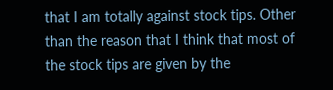that I am totally against stock tips. Other than the reason that I think that most of the stock tips are given by the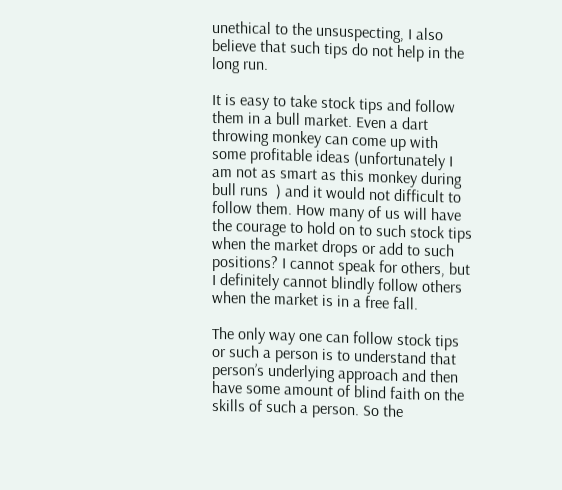unethical to the unsuspecting, I also believe that such tips do not help in the long run.

It is easy to take stock tips and follow them in a bull market. Even a dart throwing monkey can come up with some profitable ideas (unfortunately I am not as smart as this monkey during bull runs  ) and it would not difficult to follow them. How many of us will have the courage to hold on to such stock tips when the market drops or add to such positions? I cannot speak for others, but I definitely cannot blindly follow others when the market is in a free fall.

The only way one can follow stock tips or such a person is to understand that person’s underlying approach and then have some amount of blind faith on the skills of such a person. So the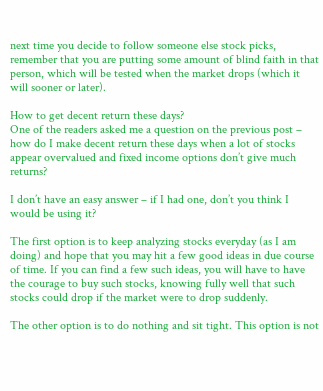next time you decide to follow someone else stock picks, remember that you are putting some amount of blind faith in that person, which will be tested when the market drops (which it will sooner or later).

How to get decent return these days?
One of the readers asked me a question on the previous post – how do I make decent return these days when a lot of stocks appear overvalued and fixed income options don’t give much returns?

I don’t have an easy answer – if I had one, don’t you think I would be using it?

The first option is to keep analyzing stocks everyday (as I am doing) and hope that you may hit a few good ideas in due course of time. If you can find a few such ideas, you will have to have the courage to buy such stocks, knowing fully well that such stocks could drop if the market were to drop suddenly.

The other option is to do nothing and sit tight. This option is not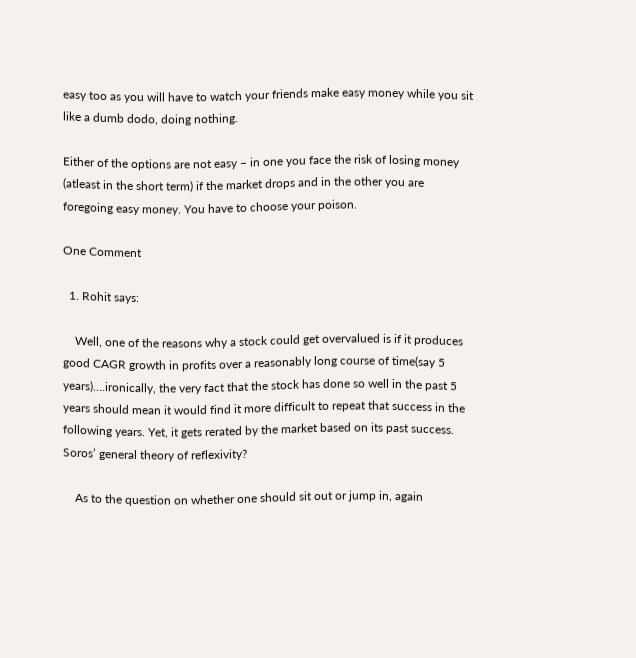easy too as you will have to watch your friends make easy money while you sit like a dumb dodo, doing nothing.

Either of the options are not easy – in one you face the risk of losing money (atleast in the short term) if the market drops and in the other you are foregoing easy money. You have to choose your poison.

One Comment

  1. Rohit says:

    Well, one of the reasons why a stock could get overvalued is if it produces good CAGR growth in profits over a reasonably long course of time(say 5 years)….ironically, the very fact that the stock has done so well in the past 5 years should mean it would find it more difficult to repeat that success in the following years. Yet, it gets rerated by the market based on its past success. Soros’ general theory of reflexivity?

    As to the question on whether one should sit out or jump in, again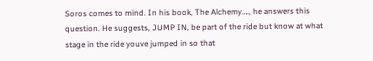Soros comes to mind. In his book, The Alchemy…., he answers this question. He suggests, JUMP IN, be part of the ride but know at what stage in the ride youve jumped in so that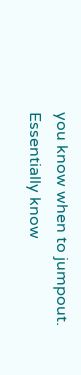you know when to jumpout. Essentially know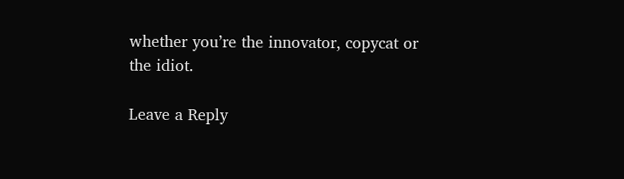whether you’re the innovator, copycat or the idiot.

Leave a Reply